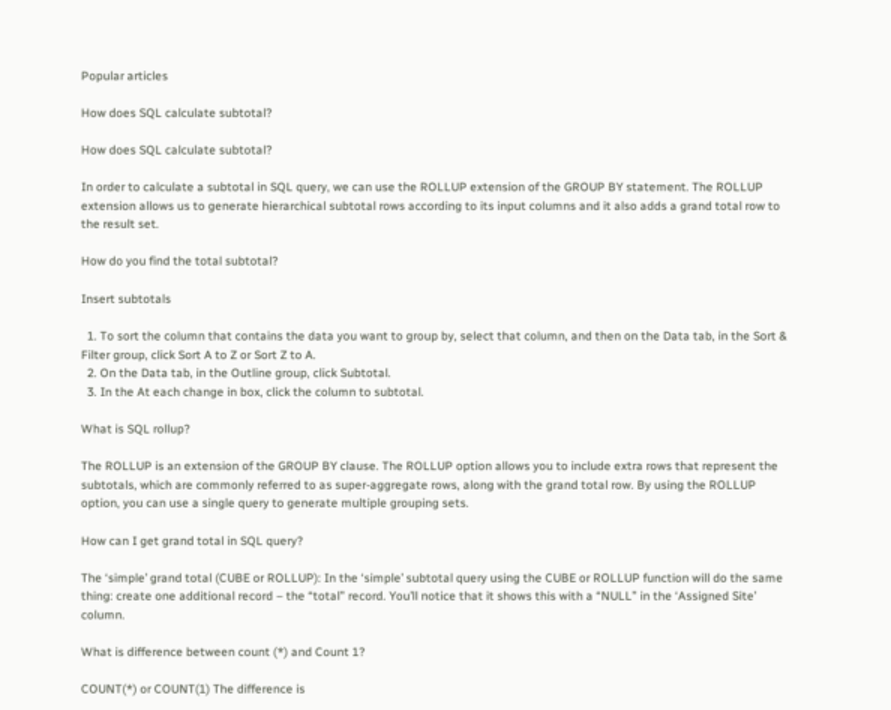Popular articles

How does SQL calculate subtotal?

How does SQL calculate subtotal?

In order to calculate a subtotal in SQL query, we can use the ROLLUP extension of the GROUP BY statement. The ROLLUP extension allows us to generate hierarchical subtotal rows according to its input columns and it also adds a grand total row to the result set.

How do you find the total subtotal?

Insert subtotals

  1. To sort the column that contains the data you want to group by, select that column, and then on the Data tab, in the Sort & Filter group, click Sort A to Z or Sort Z to A.
  2. On the Data tab, in the Outline group, click Subtotal.
  3. In the At each change in box, click the column to subtotal.

What is SQL rollup?

The ROLLUP is an extension of the GROUP BY clause. The ROLLUP option allows you to include extra rows that represent the subtotals, which are commonly referred to as super-aggregate rows, along with the grand total row. By using the ROLLUP option, you can use a single query to generate multiple grouping sets.

How can I get grand total in SQL query?

The ‘simple’ grand total (CUBE or ROLLUP): In the ‘simple’ subtotal query using the CUBE or ROLLUP function will do the same thing: create one additional record – the “total” record. You’ll notice that it shows this with a “NULL” in the ‘Assigned Site’ column.

What is difference between count (*) and Count 1?

COUNT(*) or COUNT(1) The difference is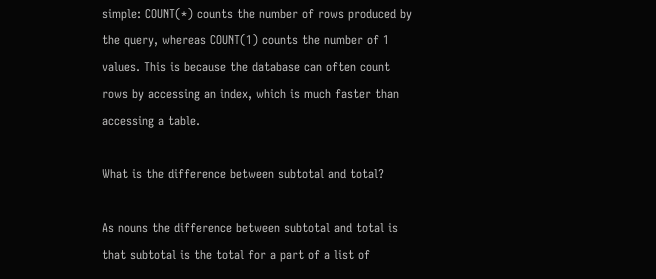simple: COUNT(*) counts the number of rows produced by the query, whereas COUNT(1) counts the number of 1 values. This is because the database can often count rows by accessing an index, which is much faster than accessing a table.

What is the difference between subtotal and total?

As nouns the difference between subtotal and total is that subtotal is the total for a part of a list of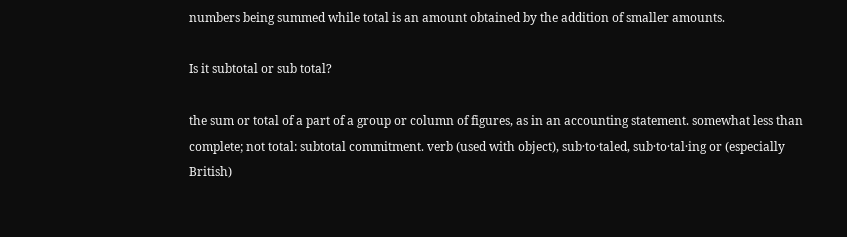numbers being summed while total is an amount obtained by the addition of smaller amounts.

Is it subtotal or sub total?

the sum or total of a part of a group or column of figures, as in an accounting statement. somewhat less than complete; not total: subtotal commitment. verb (used with object), sub·to·taled, sub·to·tal·ing or (especially British)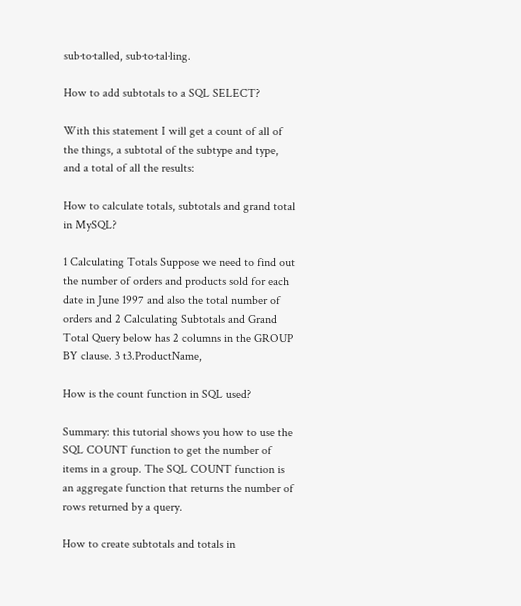sub·to·talled, sub·to·tal·ling.

How to add subtotals to a SQL SELECT?

With this statement I will get a count of all of the things, a subtotal of the subtype and type, and a total of all the results:

How to calculate totals, subtotals and grand total in MySQL?

1 Calculating Totals Suppose we need to find out the number of orders and products sold for each date in June 1997 and also the total number of orders and 2 Calculating Subtotals and Grand Total Query below has 2 columns in the GROUP BY clause. 3 t3.ProductName,

How is the count function in SQL used?

Summary: this tutorial shows you how to use the SQL COUNT function to get the number of items in a group. The SQL COUNT function is an aggregate function that returns the number of rows returned by a query.

How to create subtotals and totals in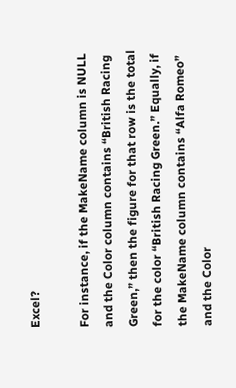Excel?

For instance, if the MakeName column is NULL and the Color column contains “British Racing Green,” then the figure for that row is the total for the color “British Racing Green.” Equally, if the MakeName column contains “Alfa Romeo” and the Color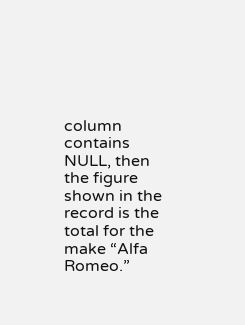column contains NULL, then the figure shown in the record is the total for the make “Alfa Romeo.”